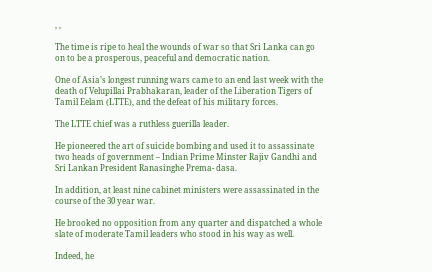, ,

The time is ripe to heal the wounds of war so that Sri Lanka can go on to be a prosperous, peaceful and democratic nation.

One of Asia’s longest running wars came to an end last week with the death of Velupillai Prabhakaran, leader of the Liberation Tigers of Tamil Eelam (LTTE), and the defeat of his military forces.

The LTTE chief was a ruthless guerilla leader.

He pioneered the art of suicide bombing and used it to assassinate two heads of government – Indian Prime Minster Rajiv Gandhi and Sri Lankan President Ranasinghe Prema- dasa.

In addition, at least nine cabinet ministers were assassinated in the course of the 30 year war.

He brooked no opposition from any quarter and dispatched a whole slate of moderate Tamil leaders who stood in his way as well.

Indeed, he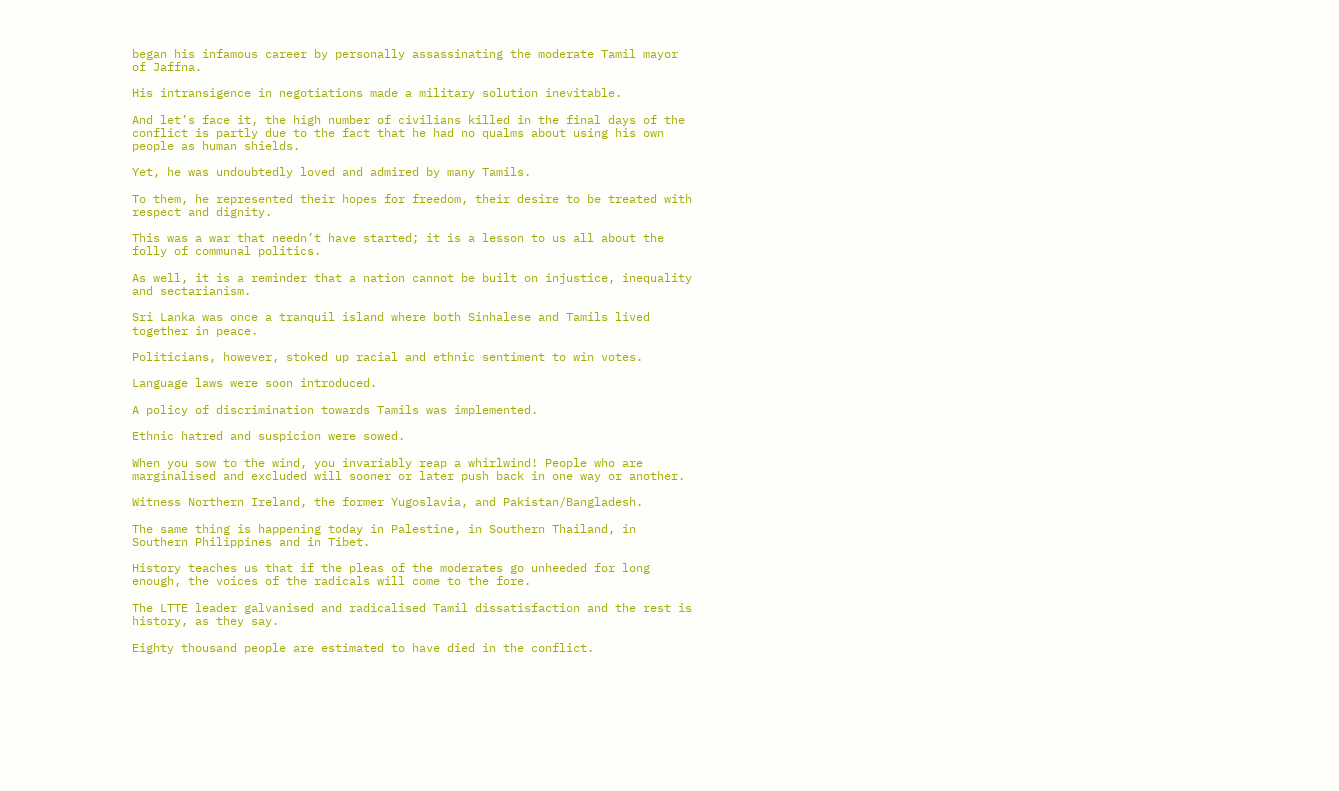began his infamous career by personally assassinating the moderate Tamil mayor of Jaffna.

His intransigence in negotiations made a military solution inevitable.

And let’s face it, the high number of civilians killed in the final days of the conflict is partly due to the fact that he had no qualms about using his own people as human shields.

Yet, he was undoubtedly loved and admired by many Tamils.

To them, he represented their hopes for freedom, their desire to be treated with respect and dignity.

This was a war that needn’t have started; it is a lesson to us all about the folly of communal politics.

As well, it is a reminder that a nation cannot be built on injustice, inequality and sectarianism.

Sri Lanka was once a tranquil island where both Sinhalese and Tamils lived together in peace.

Politicians, however, stoked up racial and ethnic sentiment to win votes.

Language laws were soon introduced.

A policy of discrimination towards Tamils was implemented.

Ethnic hatred and suspicion were sowed.

When you sow to the wind, you invariably reap a whirlwind! People who are marginalised and excluded will sooner or later push back in one way or another.

Witness Northern Ireland, the former Yugoslavia, and Pakistan/Bangladesh.

The same thing is happening today in Palestine, in Southern Thailand, in Southern Philippines and in Tibet.

History teaches us that if the pleas of the moderates go unheeded for long enough, the voices of the radicals will come to the fore.

The LTTE leader galvanised and radicalised Tamil dissatisfaction and the rest is history, as they say.

Eighty thousand people are estimated to have died in the conflict.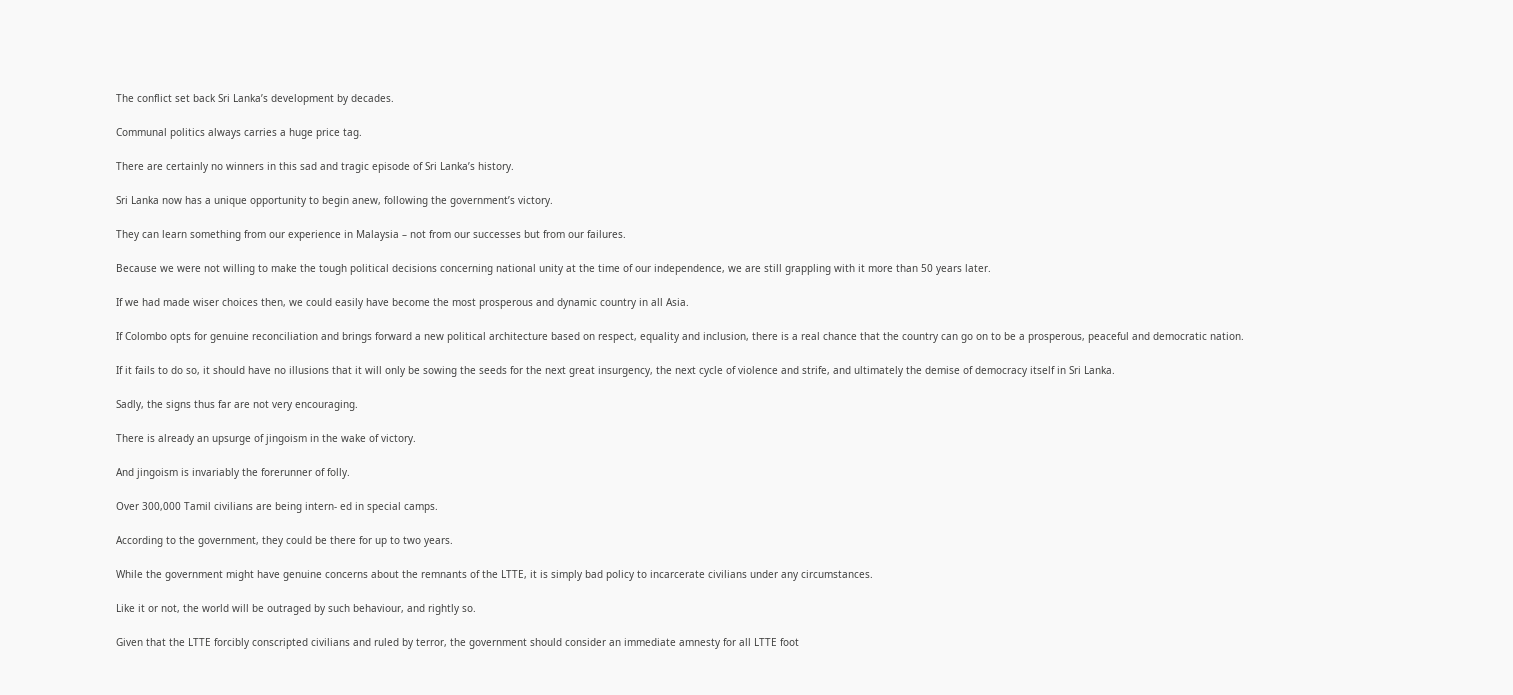The conflict set back Sri Lanka’s development by decades.

Communal politics always carries a huge price tag.

There are certainly no winners in this sad and tragic episode of Sri Lanka’s history.

Sri Lanka now has a unique opportunity to begin anew, following the government’s victory.

They can learn something from our experience in Malaysia – not from our successes but from our failures.

Because we were not willing to make the tough political decisions concerning national unity at the time of our independence, we are still grappling with it more than 50 years later.

If we had made wiser choices then, we could easily have become the most prosperous and dynamic country in all Asia.

If Colombo opts for genuine reconciliation and brings forward a new political architecture based on respect, equality and inclusion, there is a real chance that the country can go on to be a prosperous, peaceful and democratic nation.

If it fails to do so, it should have no illusions that it will only be sowing the seeds for the next great insurgency, the next cycle of violence and strife, and ultimately the demise of democracy itself in Sri Lanka.

Sadly, the signs thus far are not very encouraging.

There is already an upsurge of jingoism in the wake of victory.

And jingoism is invariably the forerunner of folly.

Over 300,000 Tamil civilians are being intern- ed in special camps.

According to the government, they could be there for up to two years.

While the government might have genuine concerns about the remnants of the LTTE, it is simply bad policy to incarcerate civilians under any circumstances.

Like it or not, the world will be outraged by such behaviour, and rightly so.

Given that the LTTE forcibly conscripted civilians and ruled by terror, the government should consider an immediate amnesty for all LTTE foot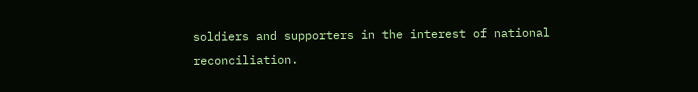soldiers and supporters in the interest of national reconciliation.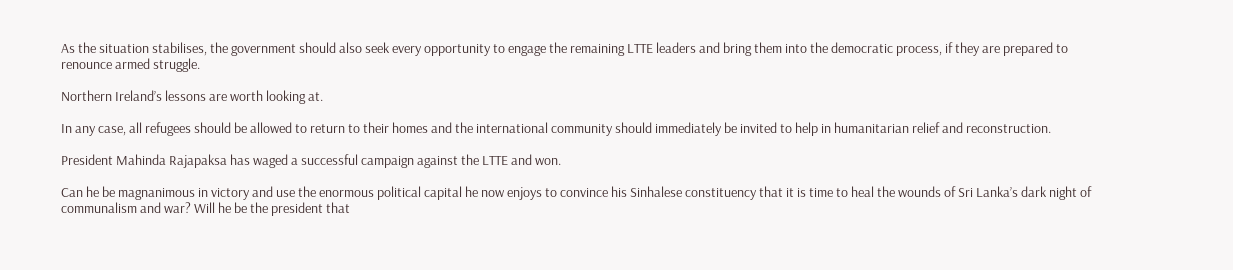As the situation stabilises, the government should also seek every opportunity to engage the remaining LTTE leaders and bring them into the democratic process, if they are prepared to renounce armed struggle.

Northern Ireland’s lessons are worth looking at.

In any case, all refugees should be allowed to return to their homes and the international community should immediately be invited to help in humanitarian relief and reconstruction.

President Mahinda Rajapaksa has waged a successful campaign against the LTTE and won.

Can he be magnanimous in victory and use the enormous political capital he now enjoys to convince his Sinhalese constituency that it is time to heal the wounds of Sri Lanka’s dark night of communalism and war? Will he be the president that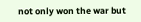not only won the war but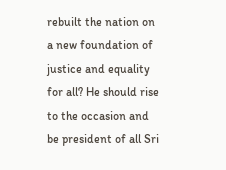rebuilt the nation on a new foundation of justice and equality for all? He should rise to the occasion and be president of all Sri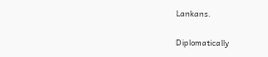Lankans.

Diplomatically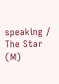speaking / The Star (M)